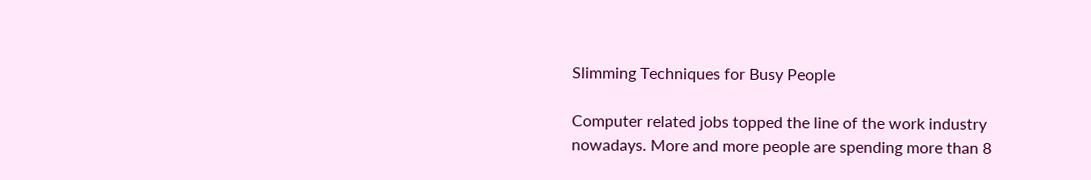Slimming Techniques for Busy People

Computer related jobs topped the line of the work industry nowadays. More and more people are spending more than 8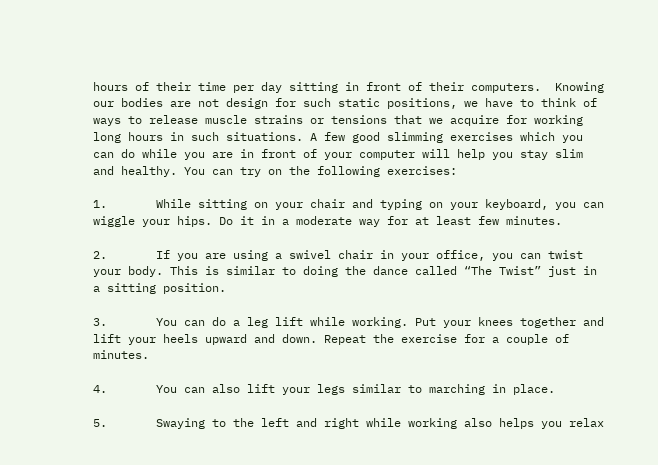hours of their time per day sitting in front of their computers.  Knowing our bodies are not design for such static positions, we have to think of ways to release muscle strains or tensions that we acquire for working long hours in such situations. A few good slimming exercises which you can do while you are in front of your computer will help you stay slim and healthy. You can try on the following exercises:

1.       While sitting on your chair and typing on your keyboard, you can wiggle your hips. Do it in a moderate way for at least few minutes.

2.       If you are using a swivel chair in your office, you can twist your body. This is similar to doing the dance called “The Twist” just in a sitting position.

3.       You can do a leg lift while working. Put your knees together and lift your heels upward and down. Repeat the exercise for a couple of minutes.

4.       You can also lift your legs similar to marching in place.

5.       Swaying to the left and right while working also helps you relax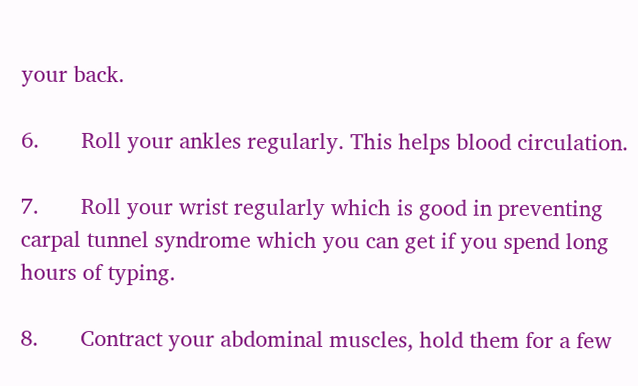your back.

6.       Roll your ankles regularly. This helps blood circulation.

7.       Roll your wrist regularly which is good in preventing carpal tunnel syndrome which you can get if you spend long hours of typing.

8.       Contract your abdominal muscles, hold them for a few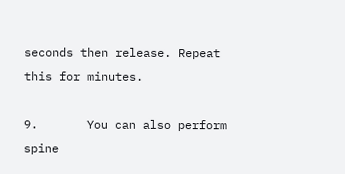seconds then release. Repeat this for minutes.

9.       You can also perform spine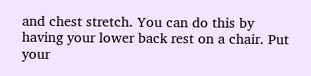and chest stretch. You can do this by having your lower back rest on a chair. Put your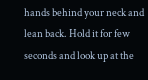hands behind your neck and lean back. Hold it for few seconds and look up at the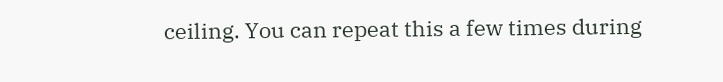ceiling. You can repeat this a few times during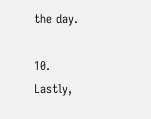the day.

10.   Lastly,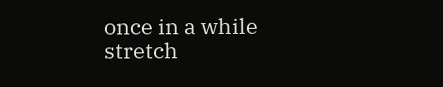once in a while stretch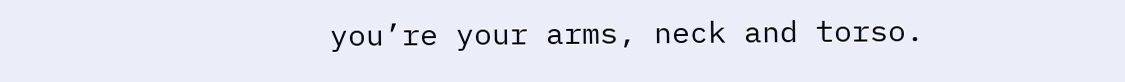you’re your arms, neck and torso.